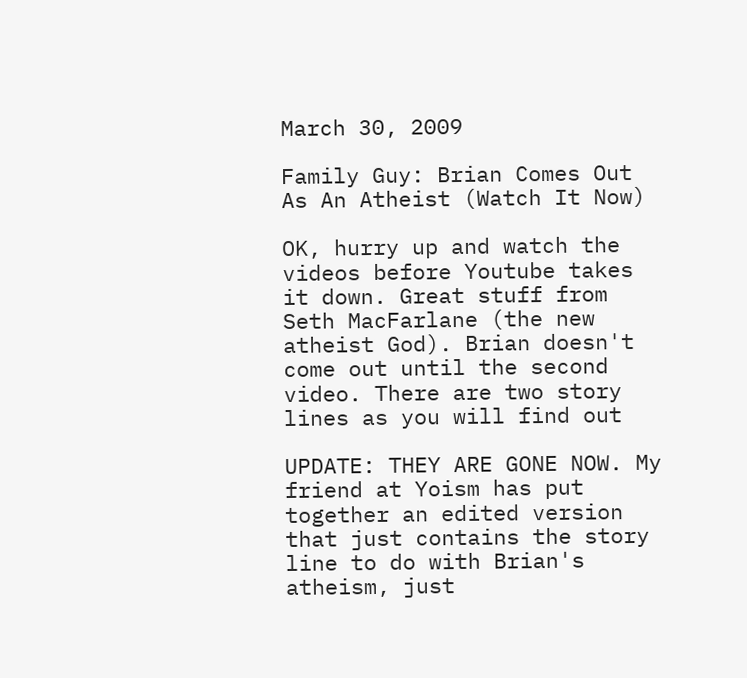March 30, 2009

Family Guy: Brian Comes Out As An Atheist (Watch It Now)

OK, hurry up and watch the videos before Youtube takes it down. Great stuff from Seth MacFarlane (the new atheist God). Brian doesn't come out until the second video. There are two story lines as you will find out

UPDATE: THEY ARE GONE NOW. My friend at Yoism has put together an edited version that just contains the story line to do with Brian's atheism, just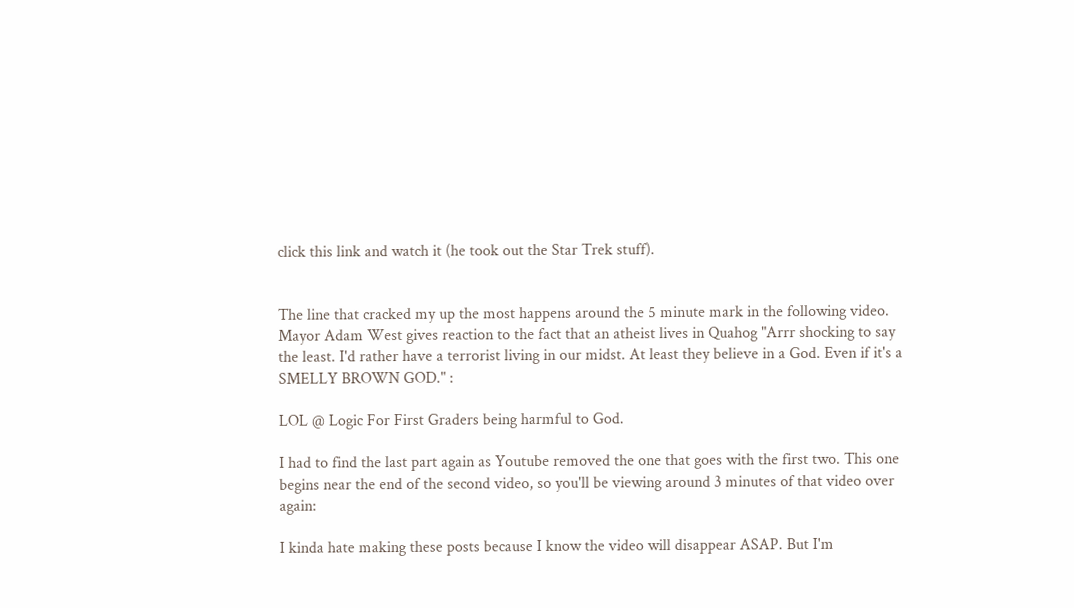click this link and watch it (he took out the Star Trek stuff).


The line that cracked my up the most happens around the 5 minute mark in the following video. Mayor Adam West gives reaction to the fact that an atheist lives in Quahog "Arrr shocking to say the least. I'd rather have a terrorist living in our midst. At least they believe in a God. Even if it's a SMELLY BROWN GOD." :

LOL @ Logic For First Graders being harmful to God.

I had to find the last part again as Youtube removed the one that goes with the first two. This one begins near the end of the second video, so you'll be viewing around 3 minutes of that video over again:

I kinda hate making these posts because I know the video will disappear ASAP. But I'm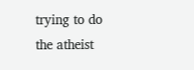trying to do the atheist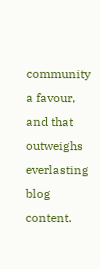community a favour, and that outweighs everlasting blog content.